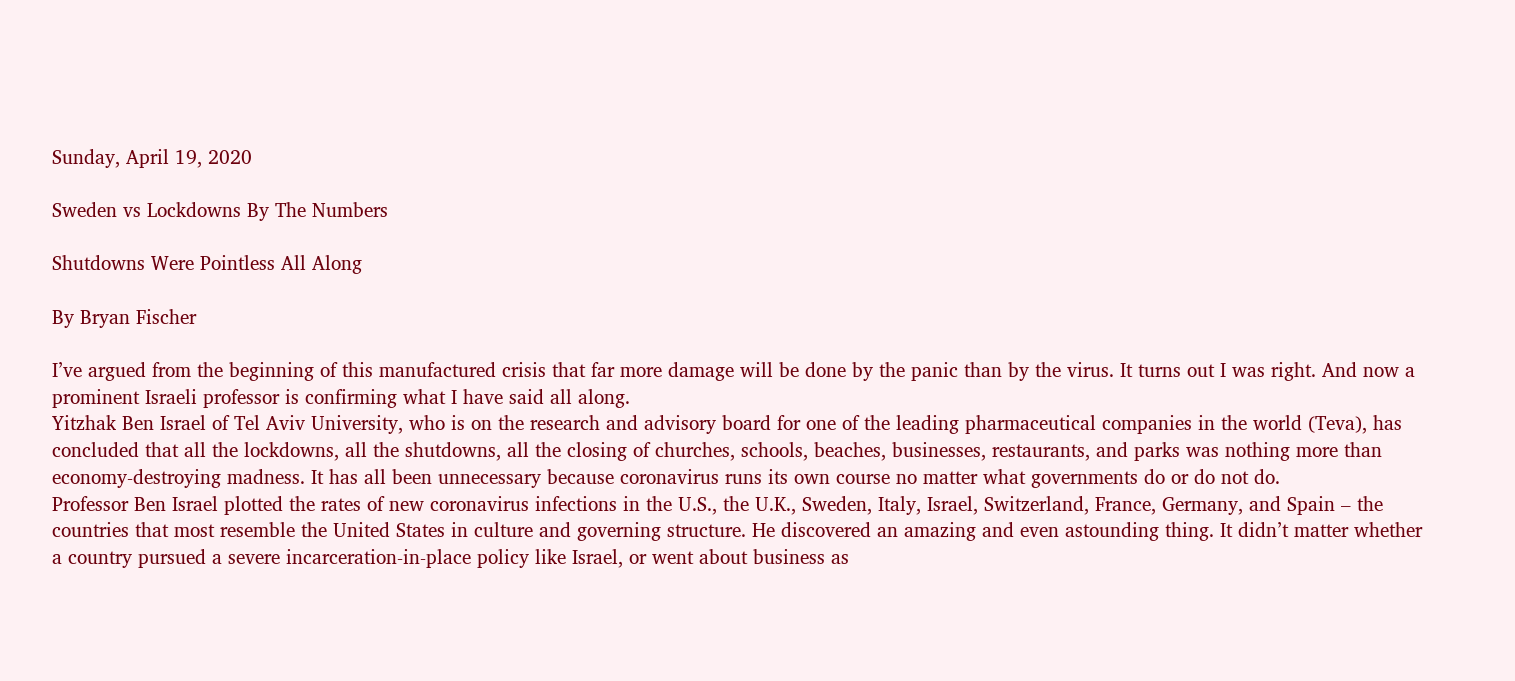Sunday, April 19, 2020

Sweden vs Lockdowns By The Numbers

Shutdowns Were Pointless All Along

By Bryan Fischer

I’ve argued from the beginning of this manufactured crisis that far more damage will be done by the panic than by the virus. It turns out I was right. And now a prominent Israeli professor is confirming what I have said all along.
Yitzhak Ben Israel of Tel Aviv University, who is on the research and advisory board for one of the leading pharmaceutical companies in the world (Teva), has concluded that all the lockdowns, all the shutdowns, all the closing of churches, schools, beaches, businesses, restaurants, and parks was nothing more than economy-destroying madness. It has all been unnecessary because coronavirus runs its own course no matter what governments do or do not do.
Professor Ben Israel plotted the rates of new coronavirus infections in the U.S., the U.K., Sweden, Italy, Israel, Switzerland, France, Germany, and Spain – the countries that most resemble the United States in culture and governing structure. He discovered an amazing and even astounding thing. It didn’t matter whether a country pursued a severe incarceration-in-place policy like Israel, or went about business as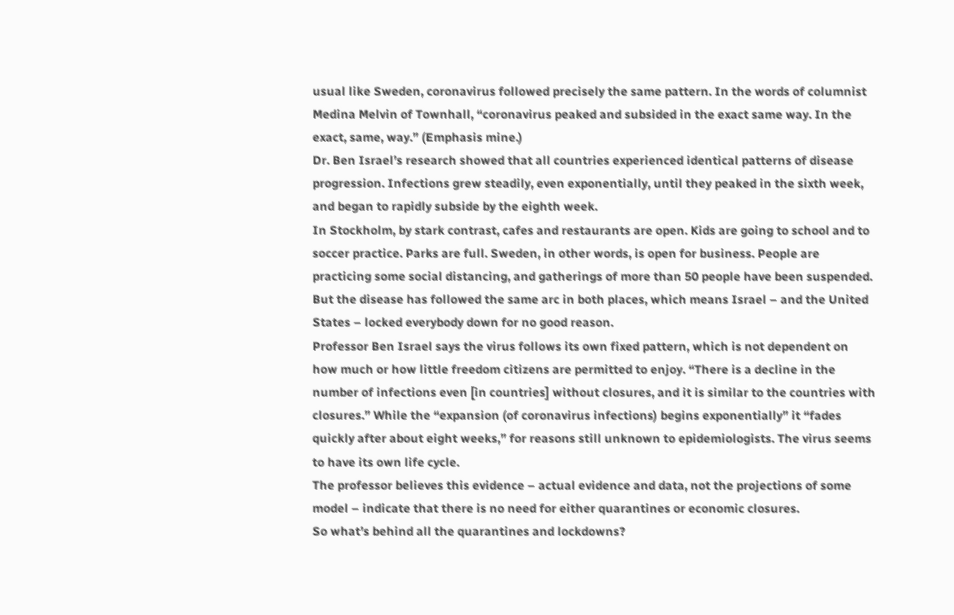usual like Sweden, coronavirus followed precisely the same pattern. In the words of columnist Medina Melvin of Townhall, “coronavirus peaked and subsided in the exact same way. In the exact, same, way.” (Emphasis mine.)
Dr. Ben Israel’s research showed that all countries experienced identical patterns of disease progression. Infections grew steadily, even exponentially, until they peaked in the sixth week, and began to rapidly subside by the eighth week.
In Stockholm, by stark contrast, cafes and restaurants are open. Kids are going to school and to soccer practice. Parks are full. Sweden, in other words, is open for business. People are practicing some social distancing, and gatherings of more than 50 people have been suspended.
But the disease has followed the same arc in both places, which means Israel – and the United States – locked everybody down for no good reason.
Professor Ben Israel says the virus follows its own fixed pattern, which is not dependent on how much or how little freedom citizens are permitted to enjoy. “There is a decline in the number of infections even [in countries] without closures, and it is similar to the countries with closures.” While the “expansion (of coronavirus infections) begins exponentially” it “fades quickly after about eight weeks,” for reasons still unknown to epidemiologists. The virus seems to have its own life cycle.
The professor believes this evidence – actual evidence and data, not the projections of some model – indicate that there is no need for either quarantines or economic closures.
So what’s behind all the quarantines and lockdowns?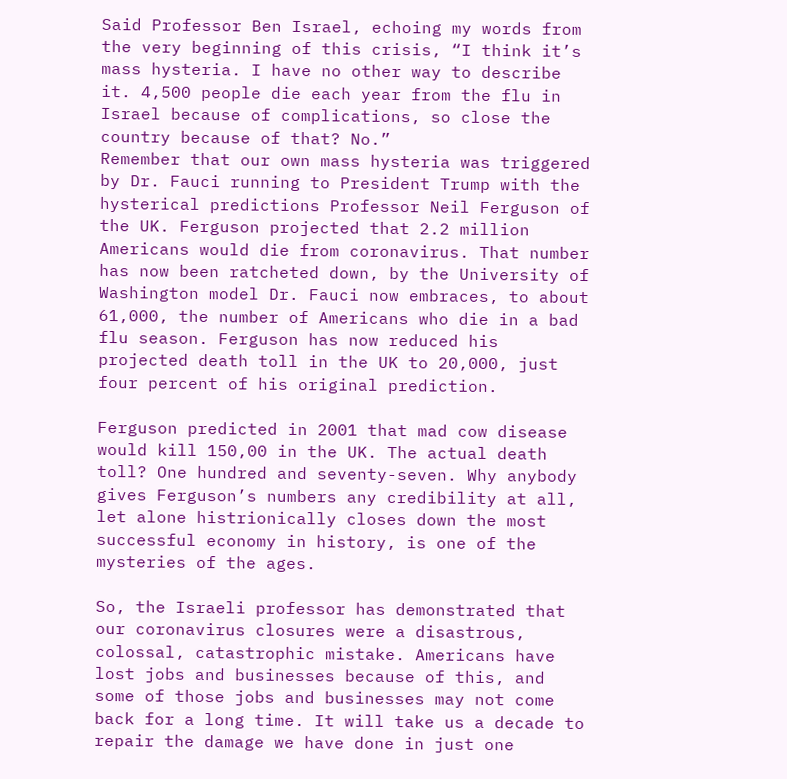Said Professor Ben Israel, echoing my words from the very beginning of this crisis, “I think it’s mass hysteria. I have no other way to describe it. 4,500 people die each year from the flu in Israel because of complications, so close the country because of that? No.”
Remember that our own mass hysteria was triggered by Dr. Fauci running to President Trump with the hysterical predictions Professor Neil Ferguson of the UK. Ferguson projected that 2.2 million Americans would die from coronavirus. That number has now been ratcheted down, by the University of Washington model Dr. Fauci now embraces, to about 61,000, the number of Americans who die in a bad flu season. Ferguson has now reduced his projected death toll in the UK to 20,000, just four percent of his original prediction.

Ferguson predicted in 2001 that mad cow disease would kill 150,00 in the UK. The actual death toll? One hundred and seventy-seven. Why anybody gives Ferguson’s numbers any credibility at all, let alone histrionically closes down the most successful economy in history, is one of the mysteries of the ages.

So, the Israeli professor has demonstrated that our coronavirus closures were a disastrous, colossal, catastrophic mistake. Americans have lost jobs and businesses because of this, and some of those jobs and businesses may not come back for a long time. It will take us a decade to repair the damage we have done in just one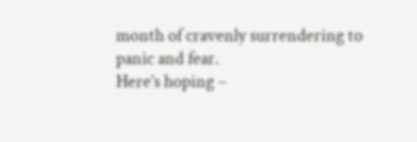month of cravenly surrendering to panic and fear.
Here’s hoping –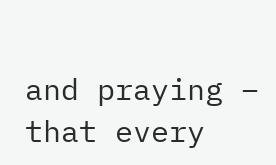and praying – that every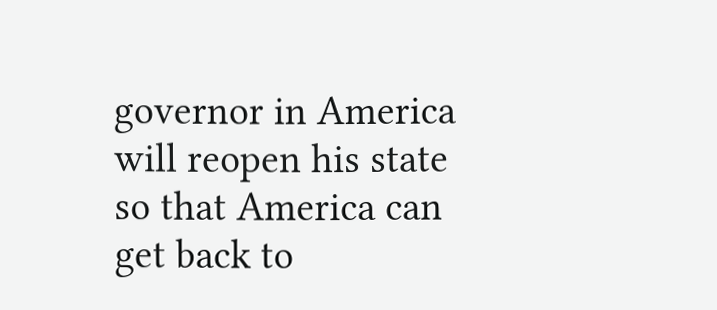governor in America will reopen his state so that America can get back to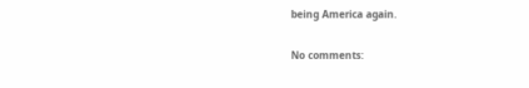being America again.

No comments: